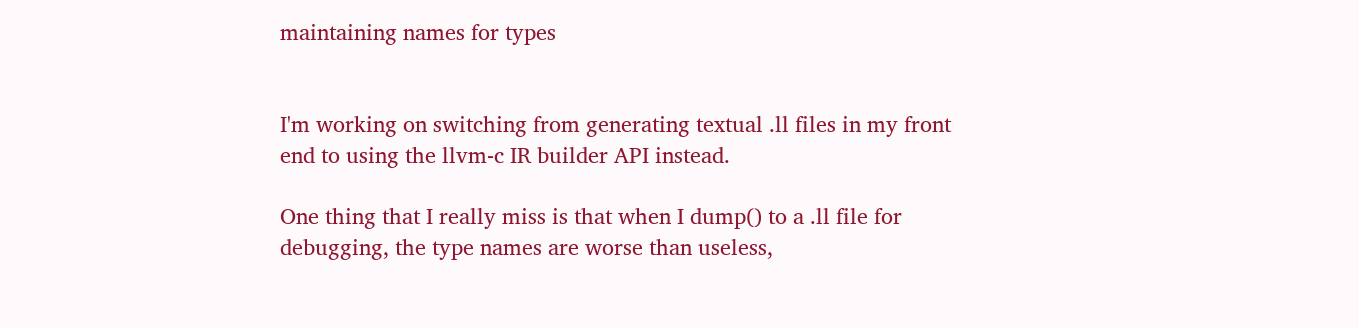maintaining names for types


I'm working on switching from generating textual .ll files in my front
end to using the llvm-c IR builder API instead.

One thing that I really miss is that when I dump() to a .ll file for
debugging, the type names are worse than useless,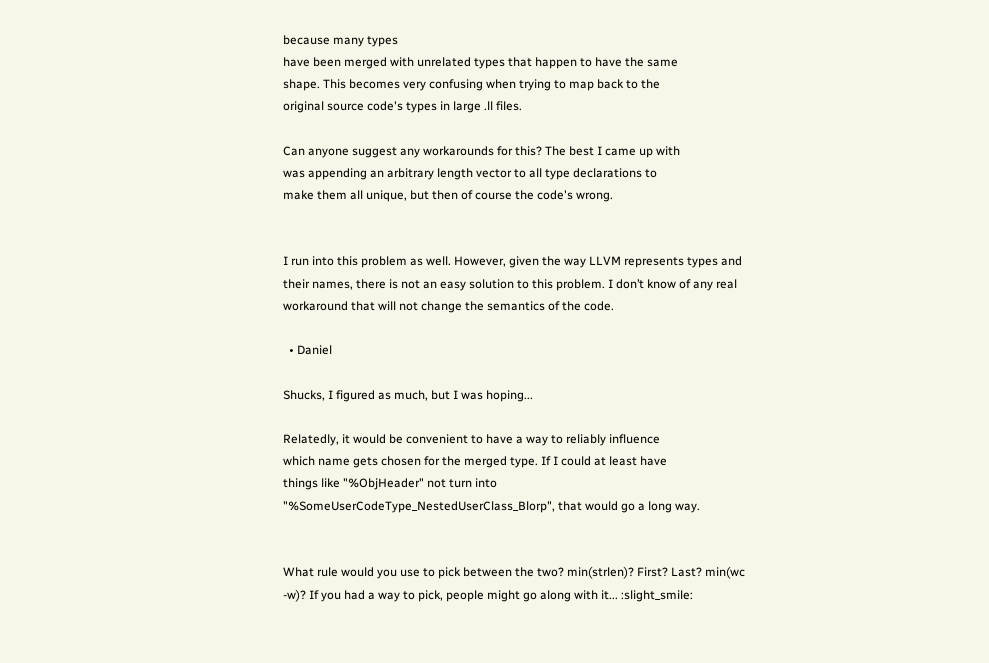because many types
have been merged with unrelated types that happen to have the same
shape. This becomes very confusing when trying to map back to the
original source code's types in large .ll files.

Can anyone suggest any workarounds for this? The best I came up with
was appending an arbitrary length vector to all type declarations to
make them all unique, but then of course the code's wrong.


I run into this problem as well. However, given the way LLVM represents types and their names, there is not an easy solution to this problem. I don’t know of any real workaround that will not change the semantics of the code.

  • Daniel

Shucks, I figured as much, but I was hoping...

Relatedly, it would be convenient to have a way to reliably influence
which name gets chosen for the merged type. If I could at least have
things like "%ObjHeader" not turn into
"%SomeUserCodeType_NestedUserClass_Blorp", that would go a long way.


What rule would you use to pick between the two? min(strlen)? First? Last? min(wc -w)? If you had a way to pick, people might go along with it... :slight_smile: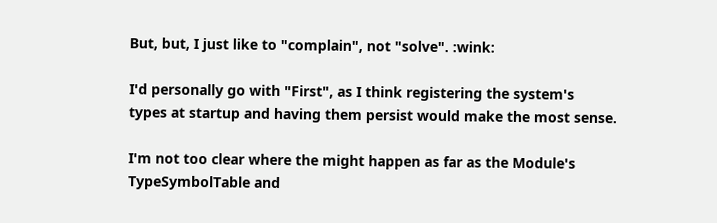But, but, I just like to "complain", not "solve". :wink:

I'd personally go with "First", as I think registering the system's
types at startup and having them persist would make the most sense.

I'm not too clear where the might happen as far as the Module's
TypeSymbolTable and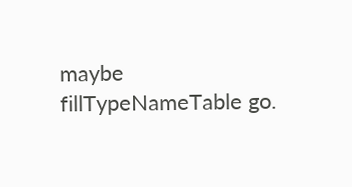maybe fillTypeNameTable go.